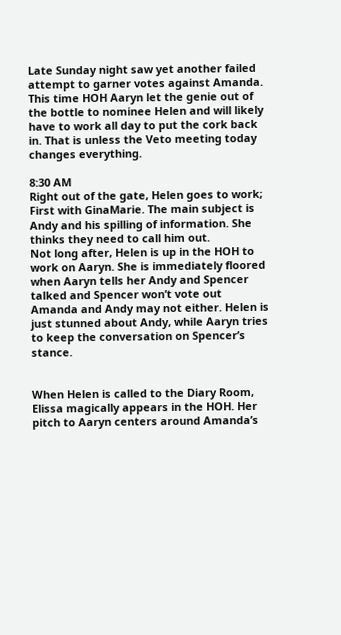Late Sunday night saw yet another failed attempt to garner votes against Amanda. This time HOH Aaryn let the genie out of the bottle to nominee Helen and will likely have to work all day to put the cork back in. That is unless the Veto meeting today changes everything.

8:30 AM
Right out of the gate, Helen goes to work; First with GinaMarie. The main subject is Andy and his spilling of information. She thinks they need to call him out.
Not long after, Helen is up in the HOH to work on Aaryn. She is immediately floored when Aaryn tells her Andy and Spencer talked and Spencer won’t vote out Amanda and Andy may not either. Helen is just stunned about Andy, while Aaryn tries to keep the conversation on Spencer’s stance.


When Helen is called to the Diary Room, Elissa magically appears in the HOH. Her pitch to Aaryn centers around Amanda’s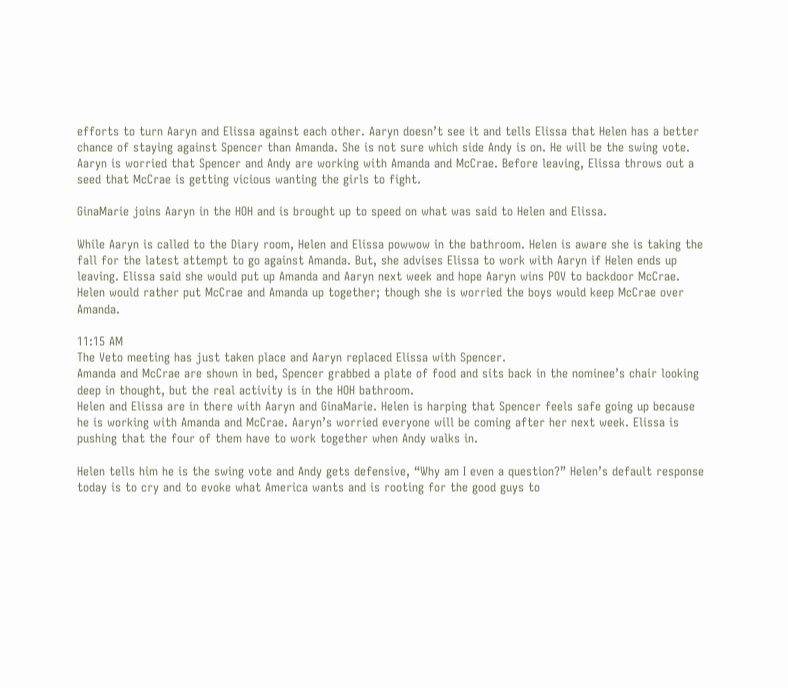efforts to turn Aaryn and Elissa against each other. Aaryn doesn’t see it and tells Elissa that Helen has a better chance of staying against Spencer than Amanda. She is not sure which side Andy is on. He will be the swing vote.  Aaryn is worried that Spencer and Andy are working with Amanda and McCrae. Before leaving, Elissa throws out a seed that McCrae is getting vicious wanting the girls to fight.

GinaMarie joins Aaryn in the HOH and is brought up to speed on what was said to Helen and Elissa.

While Aaryn is called to the Diary room, Helen and Elissa powwow in the bathroom. Helen is aware she is taking the fall for the latest attempt to go against Amanda. But, she advises Elissa to work with Aaryn if Helen ends up leaving. Elissa said she would put up Amanda and Aaryn next week and hope Aaryn wins POV to backdoor McCrae. Helen would rather put McCrae and Amanda up together; though she is worried the boys would keep McCrae over Amanda.

11:15 AM
The Veto meeting has just taken place and Aaryn replaced Elissa with Spencer.
Amanda and McCrae are shown in bed, Spencer grabbed a plate of food and sits back in the nominee’s chair looking deep in thought, but the real activity is in the HOH bathroom.
Helen and Elissa are in there with Aaryn and GinaMarie. Helen is harping that Spencer feels safe going up because he is working with Amanda and McCrae. Aaryn’s worried everyone will be coming after her next week. Elissa is pushing that the four of them have to work together when Andy walks in.

Helen tells him he is the swing vote and Andy gets defensive, “Why am I even a question?” Helen’s default response today is to cry and to evoke what America wants and is rooting for the good guys to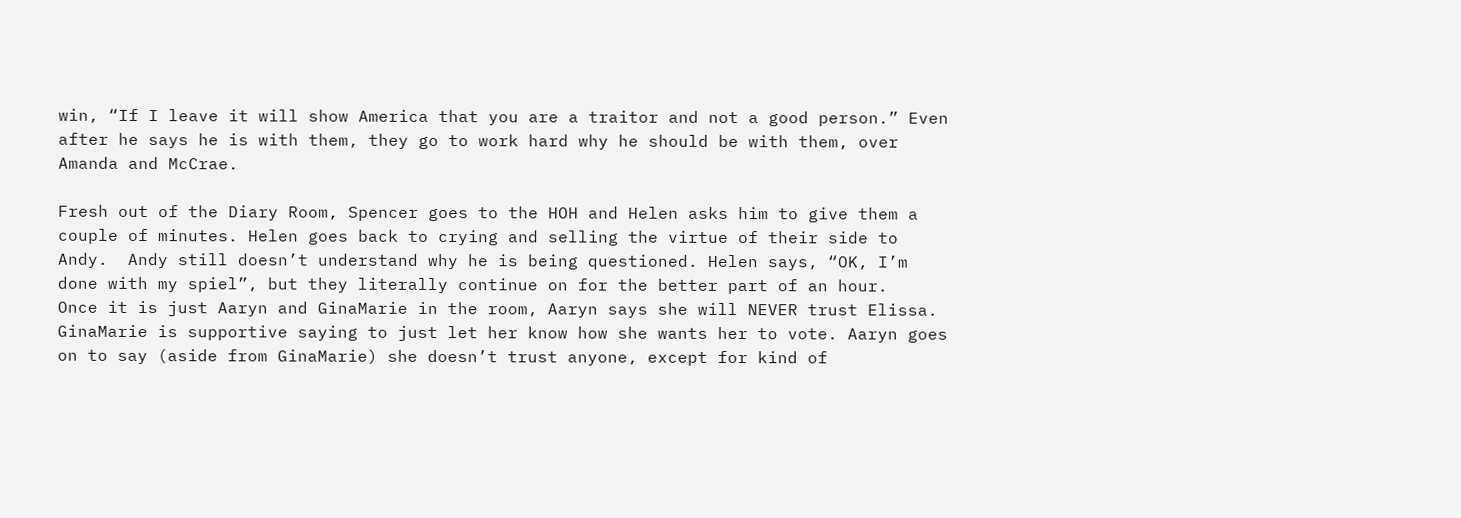win, “If I leave it will show America that you are a traitor and not a good person.” Even after he says he is with them, they go to work hard why he should be with them, over Amanda and McCrae.

Fresh out of the Diary Room, Spencer goes to the HOH and Helen asks him to give them a couple of minutes. Helen goes back to crying and selling the virtue of their side to Andy.  Andy still doesn’t understand why he is being questioned. Helen says, “OK, I’m done with my spiel”, but they literally continue on for the better part of an hour.
Once it is just Aaryn and GinaMarie in the room, Aaryn says she will NEVER trust Elissa. GinaMarie is supportive saying to just let her know how she wants her to vote. Aaryn goes on to say (aside from GinaMarie) she doesn’t trust anyone, except for kind of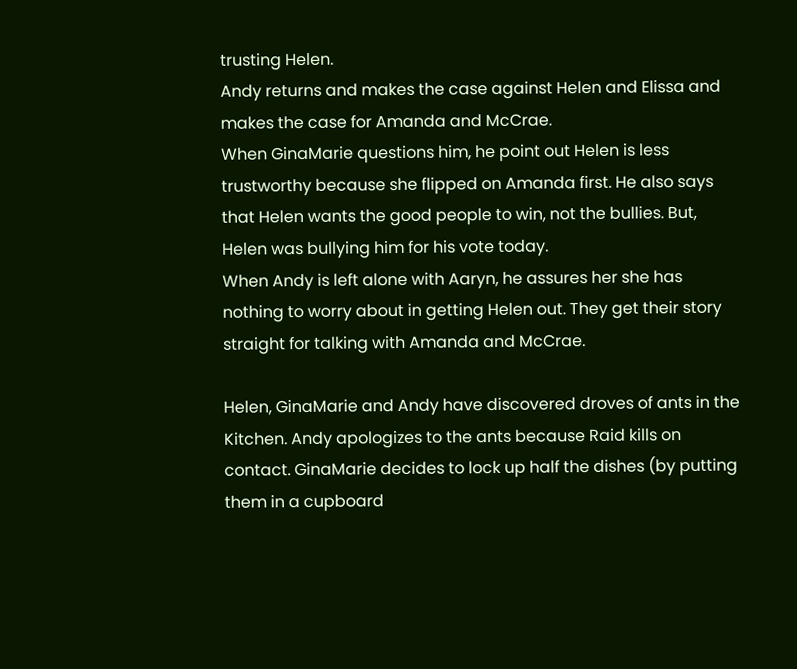trusting Helen.
Andy returns and makes the case against Helen and Elissa and makes the case for Amanda and McCrae.
When GinaMarie questions him, he point out Helen is less trustworthy because she flipped on Amanda first. He also says that Helen wants the good people to win, not the bullies. But, Helen was bullying him for his vote today.
When Andy is left alone with Aaryn, he assures her she has nothing to worry about in getting Helen out. They get their story straight for talking with Amanda and McCrae.

Helen, GinaMarie and Andy have discovered droves of ants in the Kitchen. Andy apologizes to the ants because Raid kills on contact. GinaMarie decides to lock up half the dishes (by putting them in a cupboard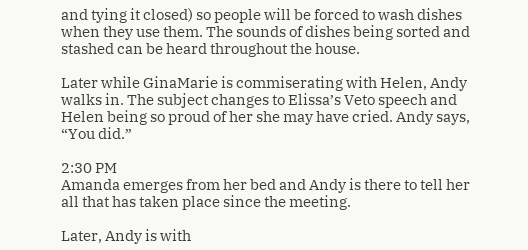and tying it closed) so people will be forced to wash dishes when they use them. The sounds of dishes being sorted and stashed can be heard throughout the house.

Later while GinaMarie is commiserating with Helen, Andy walks in. The subject changes to Elissa’s Veto speech and Helen being so proud of her she may have cried. Andy says, “You did.”

2:30 PM
Amanda emerges from her bed and Andy is there to tell her all that has taken place since the meeting.

Later, Andy is with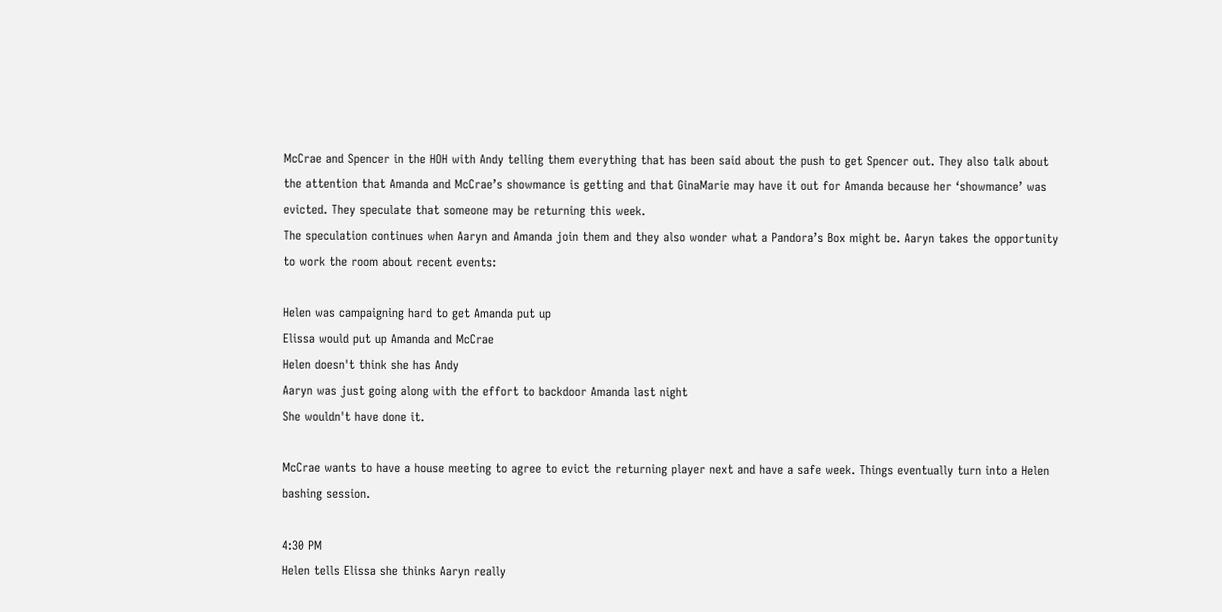McCrae and Spencer in the HOH with Andy telling them everything that has been said about the push to get Spencer out. They also talk about the attention that Amanda and McCrae’s showmance is getting and that GinaMarie may have it out for Amanda because her ‘showmance’ was evicted. They speculate that someone may be returning this week.
The speculation continues when Aaryn and Amanda join them and they also wonder what a Pandora’s Box might be. Aaryn takes the opportunity to work the room about recent events:

Helen was campaigning hard to get Amanda put up
Elissa would put up Amanda and McCrae
Helen doesn't think she has Andy
Aaryn was just going along with the effort to backdoor Amanda last night
She wouldn't have done it.

McCrae wants to have a house meeting to agree to evict the returning player next and have a safe week. Things eventually turn into a Helen bashing session.

4:30 PM
Helen tells Elissa she thinks Aaryn really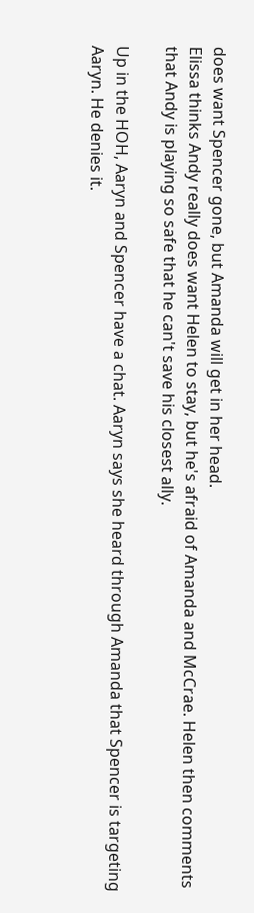does want Spencer gone, but Amanda will get in her head.
Elissa thinks Andy really does want Helen to stay, but he's afraid of Amanda and McCrae. Helen then comments that Andy is playing so safe that he can't save his closest ally.

Up in the HOH, Aaryn and Spencer have a chat. Aaryn says she heard through Amanda that Spencer is targeting Aaryn. He denies it.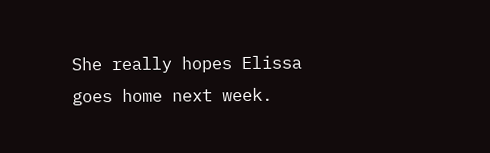She really hopes Elissa goes home next week.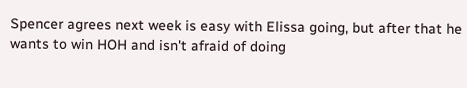Spencer agrees next week is easy with Elissa going, but after that he wants to win HOH and isn't afraid of doing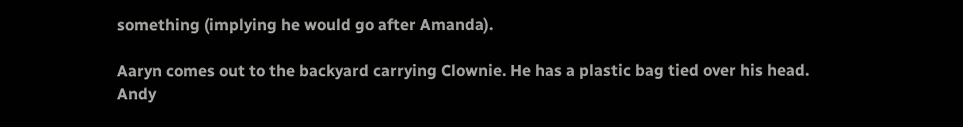something (implying he would go after Amanda).

Aaryn comes out to the backyard carrying Clownie. He has a plastic bag tied over his head. Andy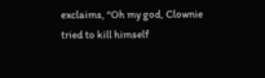exclaims, “Oh my god, Clownie tried to kill himself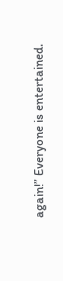again!” Everyone is entertained.